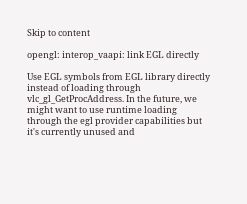Skip to content

opengl: interop_vaapi: link EGL directly

Use EGL symbols from EGL library directly instead of loading through vlc_gl_GetProcAddress. In the future, we might want to use runtime loading through the egl provider capabilities but it's currently unused and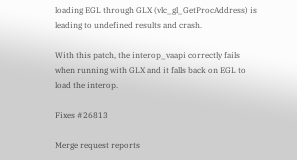loading EGL through GLX (vlc_gl_GetProcAddress) is leading to undefined results and crash.

With this patch, the interop_vaapi correctly fails when running with GLX and it falls back on EGL to load the interop.

Fixes #26813

Merge request reports